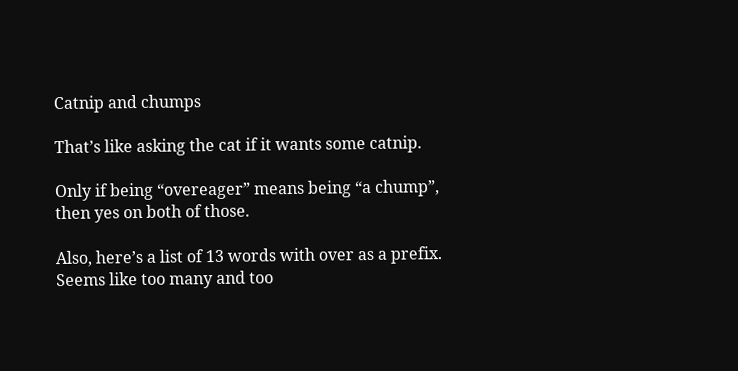Catnip and chumps

That’s like asking the cat if it wants some catnip.

Only if being “overeager” means being “a chump”, then yes on both of those.

Also, here’s a list of 13 words with over as a prefix. Seems like too many and too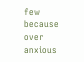few because over anxious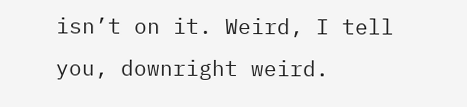isn’t on it. Weird, I tell you, downright weird.